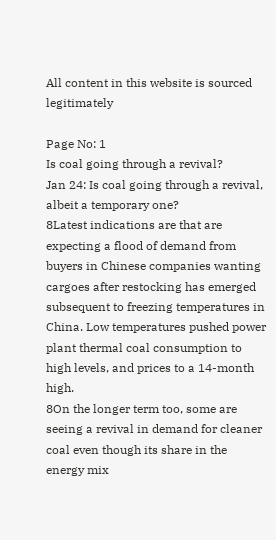All content in this website is sourced legitimately

Page No: 1
Is coal going through a revival?
Jan 24: Is coal going through a revival, albeit a temporary one?
8Latest indications are that are expecting a flood of demand from buyers in Chinese companies wanting cargoes after restocking has emerged subsequent to freezing temperatures in China. Low temperatures pushed power plant thermal coal consumption to high levels, and prices to a 14-month high.
8On the longer term too, some are seeing a revival in demand for cleaner coal even though its share in the energy mix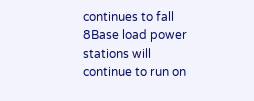continues to fall
8Base load power stations will continue to run on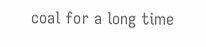coal for a long time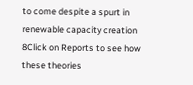to come despite a spurt in renewable capacity creation
8Click on Reports to see how these theories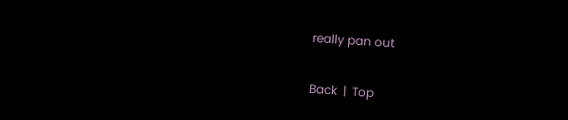really pan out


Back  |  Top